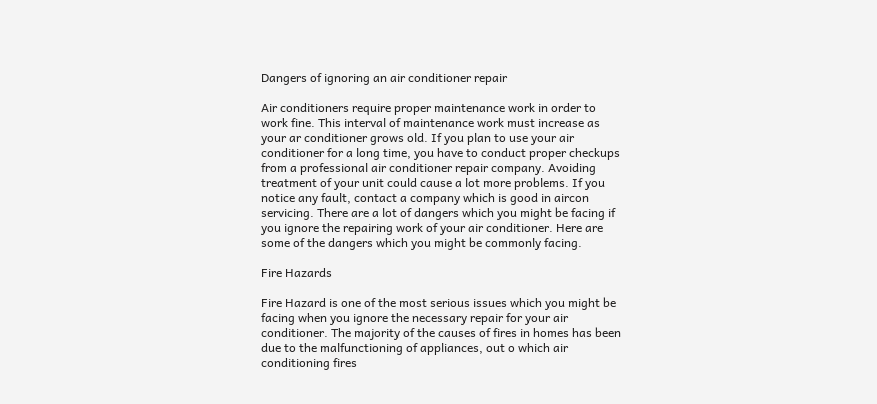Dangers of ignoring an air conditioner repair

Air conditioners require proper maintenance work in order to work fine. This interval of maintenance work must increase as your ar conditioner grows old. If you plan to use your air conditioner for a long time, you have to conduct proper checkups from a professional air conditioner repair company. Avoiding treatment of your unit could cause a lot more problems. If you notice any fault, contact a company which is good in aircon servicing. There are a lot of dangers which you might be facing if you ignore the repairing work of your air conditioner. Here are some of the dangers which you might be commonly facing.

Fire Hazards

Fire Hazard is one of the most serious issues which you might be facing when you ignore the necessary repair for your air conditioner. The majority of the causes of fires in homes has been due to the malfunctioning of appliances, out o which air conditioning fires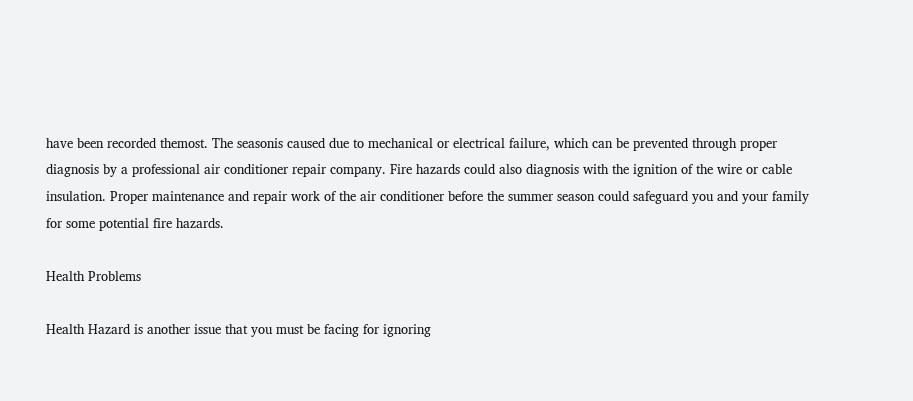have been recorded themost. The seasonis caused due to mechanical or electrical failure, which can be prevented through proper diagnosis by a professional air conditioner repair company. Fire hazards could also diagnosis with the ignition of the wire or cable insulation. Proper maintenance and repair work of the air conditioner before the summer season could safeguard you and your family for some potential fire hazards.

Health Problems

Health Hazard is another issue that you must be facing for ignoring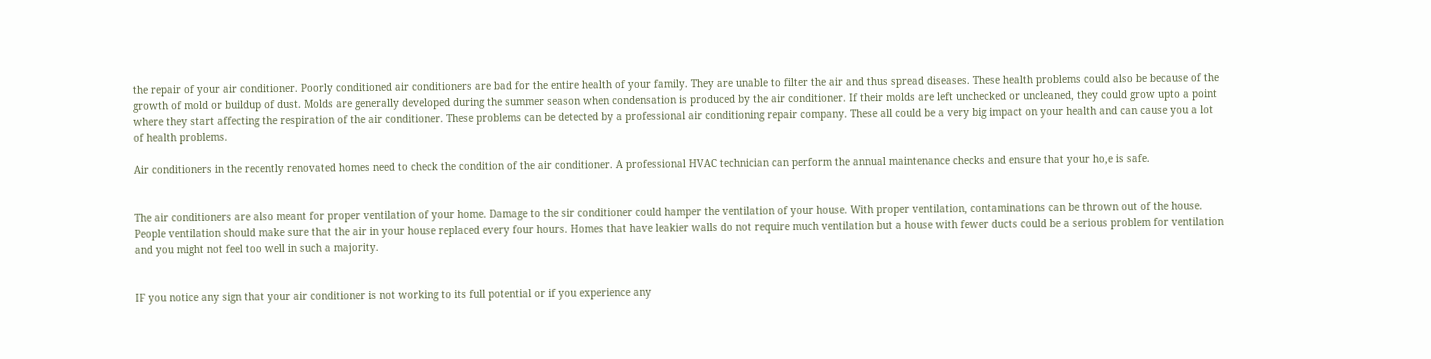the repair of your air conditioner. Poorly conditioned air conditioners are bad for the entire health of your family. They are unable to filter the air and thus spread diseases. These health problems could also be because of the growth of mold or buildup of dust. Molds are generally developed during the summer season when condensation is produced by the air conditioner. If their molds are left unchecked or uncleaned, they could grow upto a point where they start affecting the respiration of the air conditioner. These problems can be detected by a professional air conditioning repair company. These all could be a very big impact on your health and can cause you a lot of health problems.

Air conditioners in the recently renovated homes need to check the condition of the air conditioner. A professional HVAC technician can perform the annual maintenance checks and ensure that your ho,e is safe.


The air conditioners are also meant for proper ventilation of your home. Damage to the sir conditioner could hamper the ventilation of your house. With proper ventilation, contaminations can be thrown out of the house. People ventilation should make sure that the air in your house replaced every four hours. Homes that have leakier walls do not require much ventilation but a house with fewer ducts could be a serious problem for ventilation and you might not feel too well in such a majority.


IF you notice any sign that your air conditioner is not working to its full potential or if you experience any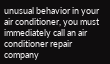unusual behavior in your air conditioner, you must immediately call an air conditioner repair company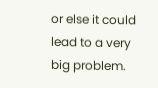or else it could lead to a very big problem.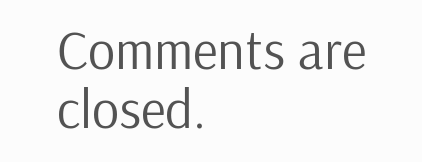Comments are closed.